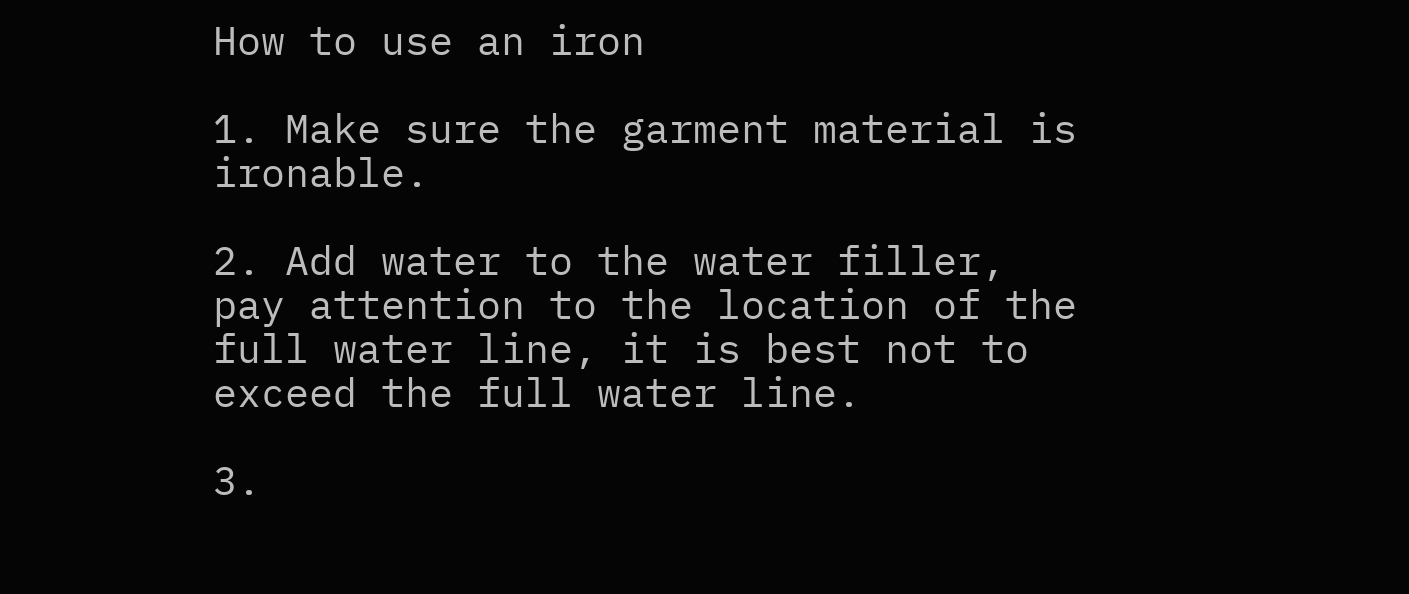How to use an iron

1. Make sure the garment material is ironable.

2. Add water to the water filler, pay attention to the location of the full water line, it is best not to exceed the full water line.

3.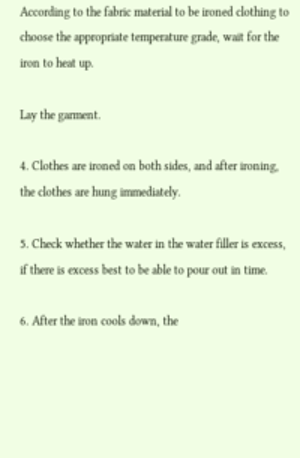According to the fabric material to be ironed clothing to choose the appropriate temperature grade, wait for the iron to heat up.

Lay the garment.

4. Clothes are ironed on both sides, and after ironing, the clothes are hung immediately.

5. Check whether the water in the water filler is excess, if there is excess best to be able to pour out in time.

6. After the iron cools down, the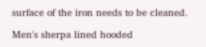surface of the iron needs to be cleaned.

Men's sherpa lined hooded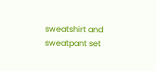sweatshirt and sweatpant set